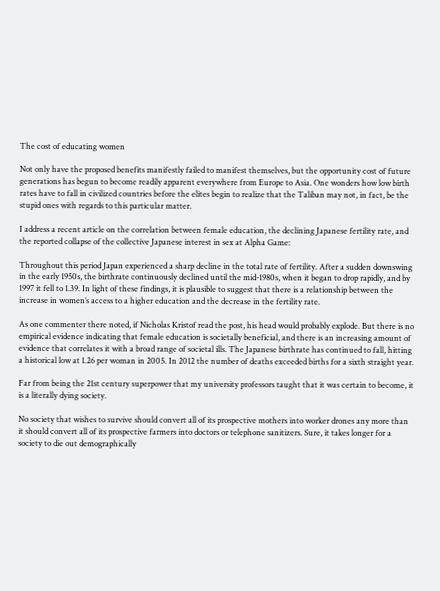The cost of educating women

Not only have the proposed benefits manifestly failed to manifest themselves, but the opportunity cost of future generations has begun to become readily apparent everywhere from Europe to Asia. One wonders how low birth rates have to fall in civilized countries before the elites begin to realize that the Taliban may not, in fact, be the stupid ones with regards to this particular matter.

I address a recent article on the correlation between female education, the declining Japanese fertility rate, and the reported collapse of the collective Japanese interest in sex at Alpha Game:

Throughout this period Japan experienced a sharp decline in the total rate of fertility. After a sudden downswing in the early 1950s, the birthrate continuously declined until the mid-1980s, when it began to drop rapidly, and by 1997 it fell to 1.39. In light of these findings, it is plausible to suggest that there is a relationship between the increase in women’s access to a higher education and the decrease in the fertility rate.

As one commenter there noted, if Nicholas Kristof read the post, his head would probably explode. But there is no empirical evidence indicating that female education is societally beneficial, and there is an increasing amount of evidence that correlates it with a broad range of societal ills. The Japanese birthrate has continued to fall, hitting a historical low at 1.26 per woman in 2005. In 2012 the number of deaths exceeded births for a sixth straight year.

Far from being the 21st century superpower that my university professors taught that it was certain to become, it is a literally dying society.

No society that wishes to survive should convert all of its prospective mothers into worker drones any more than it should convert all of its prospective farmers into doctors or telephone sanitizers. Sure, it takes longer for a society to die out demographically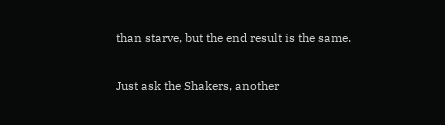than starve, but the end result is the same.

Just ask the Shakers, another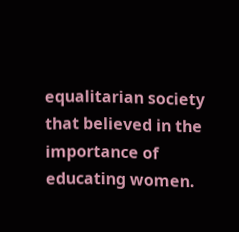equalitarian society that believed in the importance of educating women.